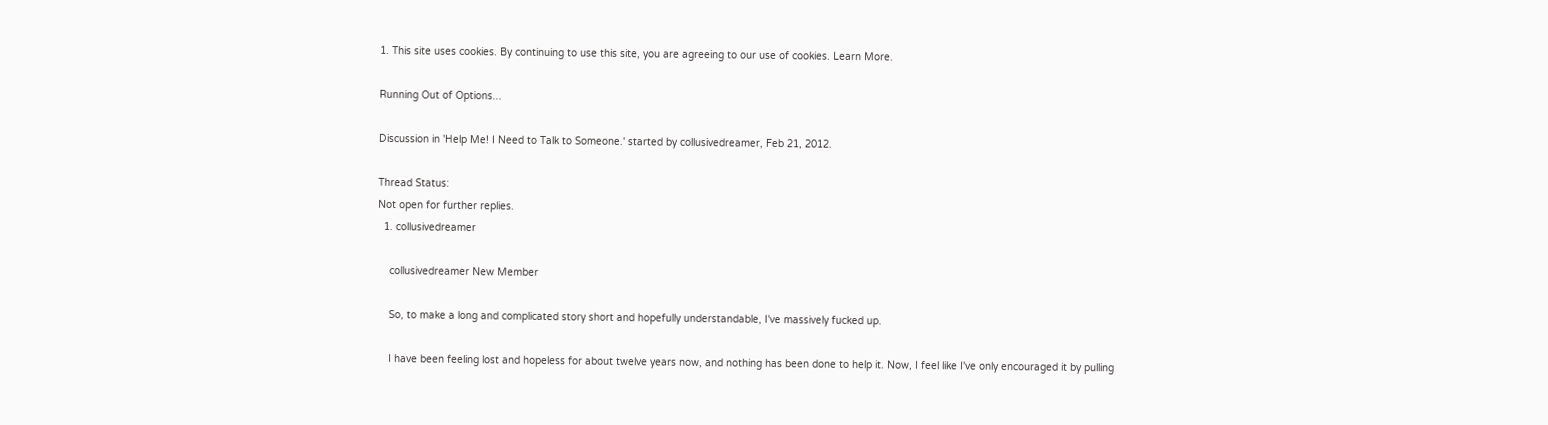1. This site uses cookies. By continuing to use this site, you are agreeing to our use of cookies. Learn More.

Running Out of Options...

Discussion in 'Help Me! I Need to Talk to Someone.' started by collusivedreamer, Feb 21, 2012.

Thread Status:
Not open for further replies.
  1. collusivedreamer

    collusivedreamer New Member

    So, to make a long and complicated story short and hopefully understandable, I've massively fucked up.

    I have been feeling lost and hopeless for about twelve years now, and nothing has been done to help it. Now, I feel like I've only encouraged it by pulling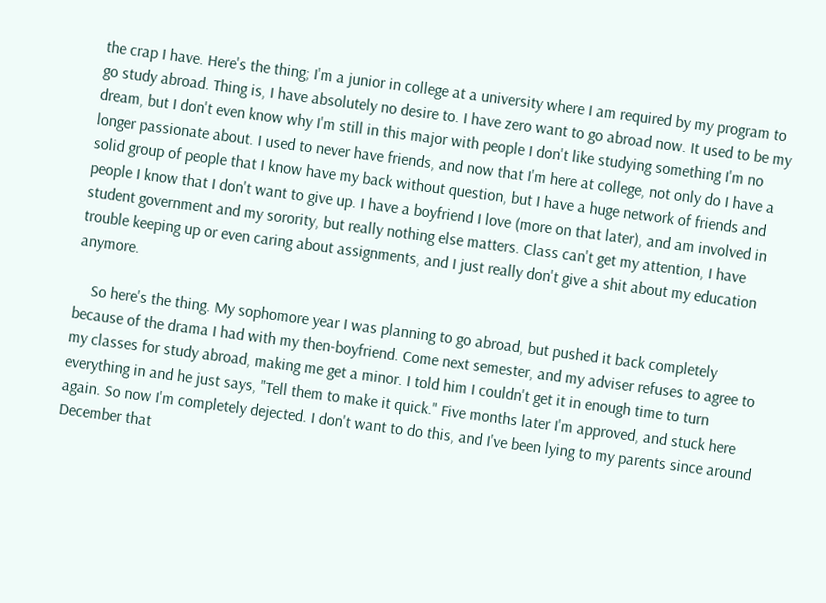the crap I have. Here's the thing; I'm a junior in college at a university where I am required by my program to go study abroad. Thing is, I have absolutely no desire to. I have zero want to go abroad now. It used to be my dream, but I don't even know why I'm still in this major with people I don't like studying something I'm no longer passionate about. I used to never have friends, and now that I'm here at college, not only do I have a solid group of people that I know have my back without question, but I have a huge network of friends and people I know that I don't want to give up. I have a boyfriend I love (more on that later), and am involved in student government and my sorority, but really nothing else matters. Class can't get my attention, I have trouble keeping up or even caring about assignments, and I just really don't give a shit about my education anymore.

    So here's the thing. My sophomore year I was planning to go abroad, but pushed it back completely because of the drama I had with my then-boyfriend. Come next semester, and my adviser refuses to agree to my classes for study abroad, making me get a minor. I told him I couldn't get it in enough time to turn everything in and he just says, "Tell them to make it quick." Five months later I'm approved, and stuck here again. So now I'm completely dejected. I don't want to do this, and I've been lying to my parents since around December that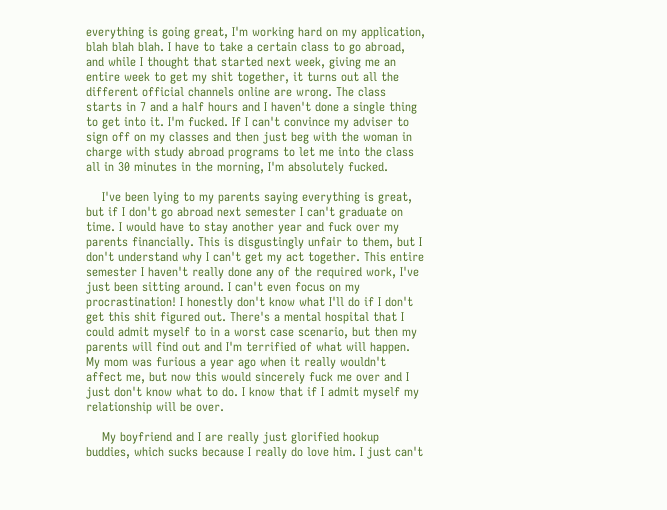everything is going great, I'm working hard on my application, blah blah blah. I have to take a certain class to go abroad, and while I thought that started next week, giving me an entire week to get my shit together, it turns out all the different official channels online are wrong. The class starts in 7 and a half hours and I haven't done a single thing to get into it. I'm fucked. If I can't convince my adviser to sign off on my classes and then just beg with the woman in charge with study abroad programs to let me into the class all in 30 minutes in the morning, I'm absolutely fucked.

    I've been lying to my parents saying everything is great, but if I don't go abroad next semester I can't graduate on time. I would have to stay another year and fuck over my parents financially. This is disgustingly unfair to them, but I don't understand why I can't get my act together. This entire semester I haven't really done any of the required work, I've just been sitting around. I can't even focus on my procrastination! I honestly don't know what I'll do if I don't get this shit figured out. There's a mental hospital that I could admit myself to in a worst case scenario, but then my parents will find out and I'm terrified of what will happen. My mom was furious a year ago when it really wouldn't affect me, but now this would sincerely fuck me over and I just don't know what to do. I know that if I admit myself my relationship will be over.

    My boyfriend and I are really just glorified hookup buddies, which sucks because I really do love him. I just can't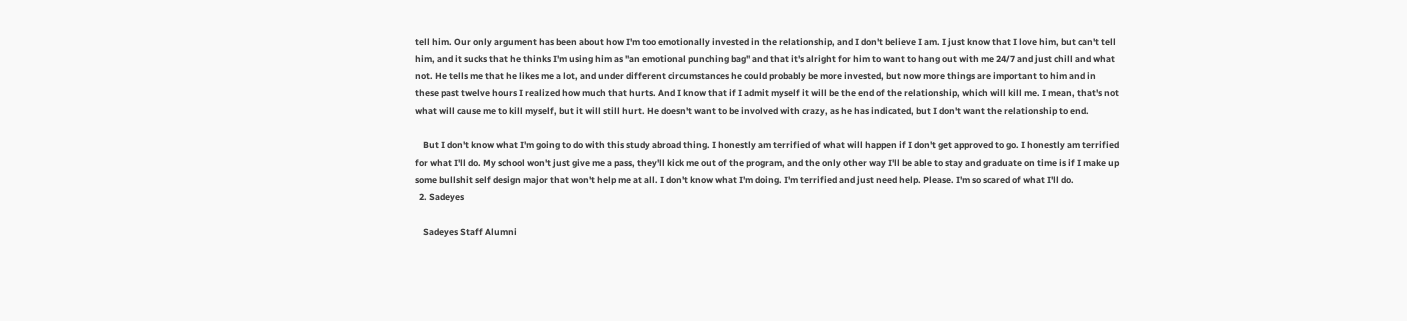tell him. Our only argument has been about how I'm too emotionally invested in the relationship, and I don't believe I am. I just know that I love him, but can't tell him, and it sucks that he thinks I'm using him as "an emotional punching bag" and that it's alright for him to want to hang out with me 24/7 and just chill and what not. He tells me that he likes me a lot, and under different circumstances he could probably be more invested, but now more things are important to him and in these past twelve hours I realized how much that hurts. And I know that if I admit myself it will be the end of the relationship, which will kill me. I mean, that's not what will cause me to kill myself, but it will still hurt. He doesn't want to be involved with crazy, as he has indicated, but I don't want the relationship to end.

    But I don't know what I'm going to do with this study abroad thing. I honestly am terrified of what will happen if I don't get approved to go. I honestly am terrified for what I'll do. My school won't just give me a pass, they'll kick me out of the program, and the only other way I'll be able to stay and graduate on time is if I make up some bullshit self design major that won't help me at all. I don't know what I'm doing. I'm terrified and just need help. Please. I'm so scared of what I'll do.
  2. Sadeyes

    Sadeyes Staff Alumni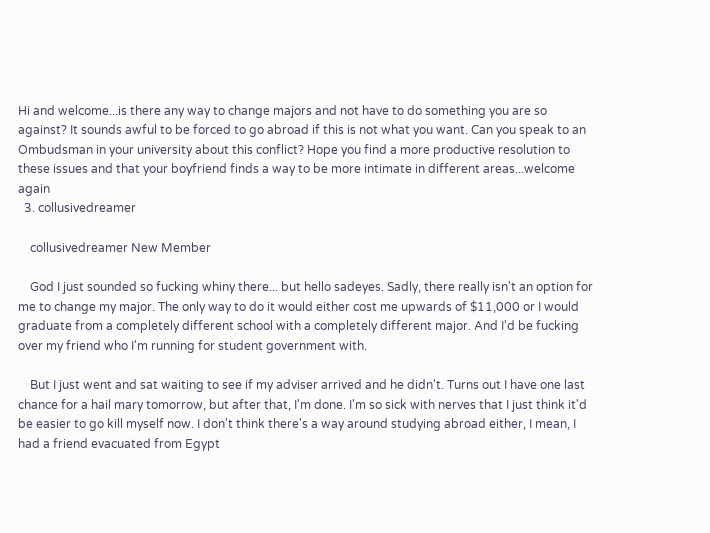Hi and welcome...is there any way to change majors and not have to do something you are so against? It sounds awful to be forced to go abroad if this is not what you want. Can you speak to an Ombudsman in your university about this conflict? Hope you find a more productive resolution to these issues and that your boyfriend finds a way to be more intimate in different areas...welcome again
  3. collusivedreamer

    collusivedreamer New Member

    God I just sounded so fucking whiny there... but hello sadeyes. Sadly, there really isn't an option for me to change my major. The only way to do it would either cost me upwards of $11,000 or I would graduate from a completely different school with a completely different major. And I'd be fucking over my friend who I'm running for student government with.

    But I just went and sat waiting to see if my adviser arrived and he didn't. Turns out I have one last chance for a hail mary tomorrow, but after that, I'm done. I'm so sick with nerves that I just think it'd be easier to go kill myself now. I don't think there's a way around studying abroad either, I mean, I had a friend evacuated from Egypt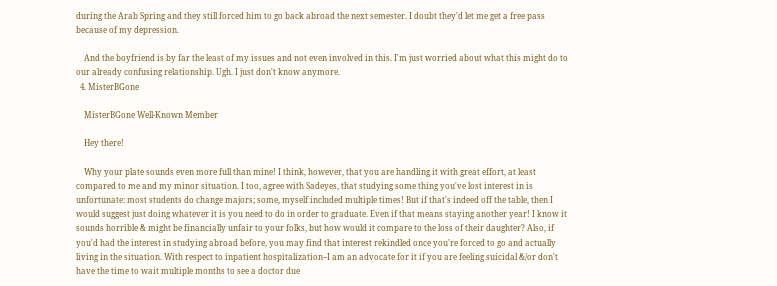during the Arab Spring and they still forced him to go back abroad the next semester. I doubt they'd let me get a free pass because of my depression.

    And the boyfriend is by far the least of my issues and not even involved in this. I'm just worried about what this might do to our already confusing relationship. Ugh. I just don't know anymore.
  4. MisterBGone

    MisterBGone Well-Known Member

    Hey there!

    Why your plate sounds even more full than mine! I think, however, that you are handling it with great effort, at least compared to me and my minor situation. I too, agree with Sadeyes, that studying some thing you've lost interest in is unfortunate: most students do change majors; some, myself included multiple times! But if that's indeed off the table, then I would suggest just doing whatever it is you need to do in order to graduate. Even if that means staying another year! I know it sounds horrible & might be financially unfair to your folks, but how would it compare to the loss of their daughter? Also, if you'd had the interest in studying abroad before, you may find that interest rekindled once you're forced to go and actually living in the situation. With respect to inpatient hospitalization--I am an advocate for it if you are feeling suicidal &/or don't have the time to wait multiple months to see a doctor due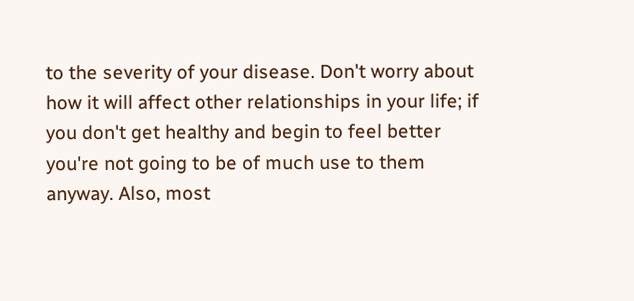to the severity of your disease. Don't worry about how it will affect other relationships in your life; if you don't get healthy and begin to feel better you're not going to be of much use to them anyway. Also, most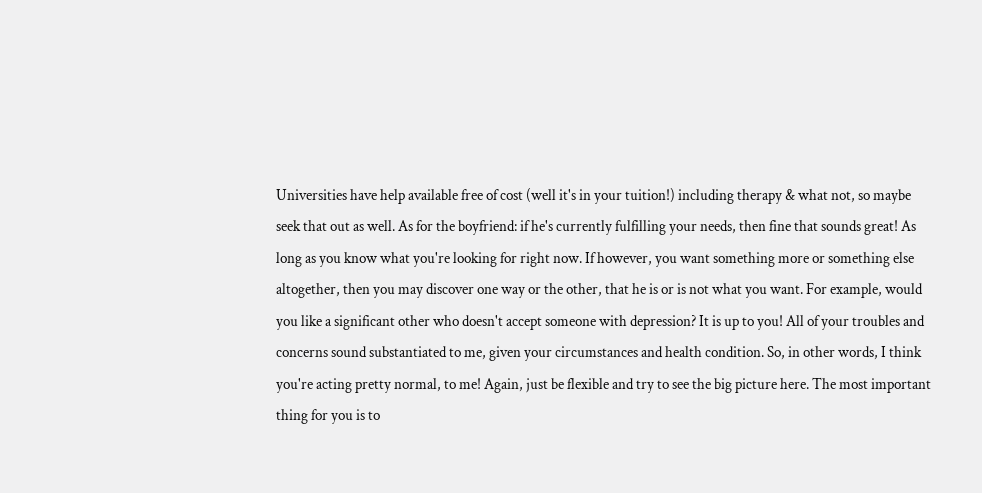Universities have help available free of cost (well it's in your tuition!) including therapy & what not, so maybe seek that out as well. As for the boyfriend: if he's currently fulfilling your needs, then fine that sounds great! As long as you know what you're looking for right now. If however, you want something more or something else altogether, then you may discover one way or the other, that he is or is not what you want. For example, would you like a significant other who doesn't accept someone with depression? It is up to you! All of your troubles and concerns sound substantiated to me, given your circumstances and health condition. So, in other words, I think you're acting pretty normal, to me! Again, just be flexible and try to see the big picture here. The most important thing for you is to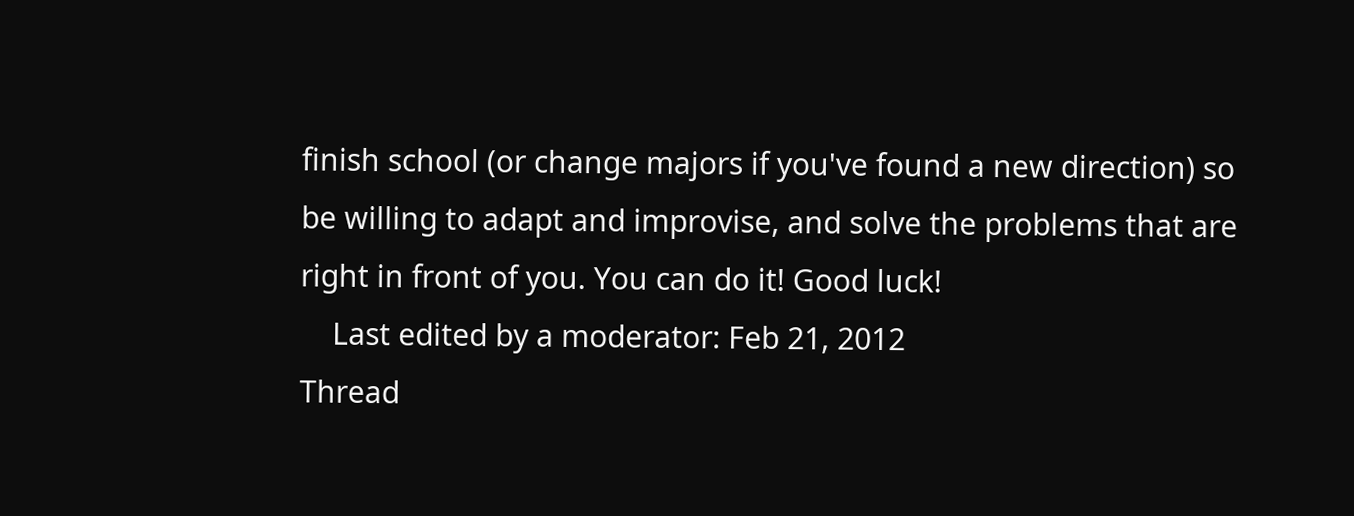finish school (or change majors if you've found a new direction) so be willing to adapt and improvise, and solve the problems that are right in front of you. You can do it! Good luck!
    Last edited by a moderator: Feb 21, 2012
Thread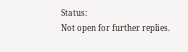Status:
Not open for further replies.